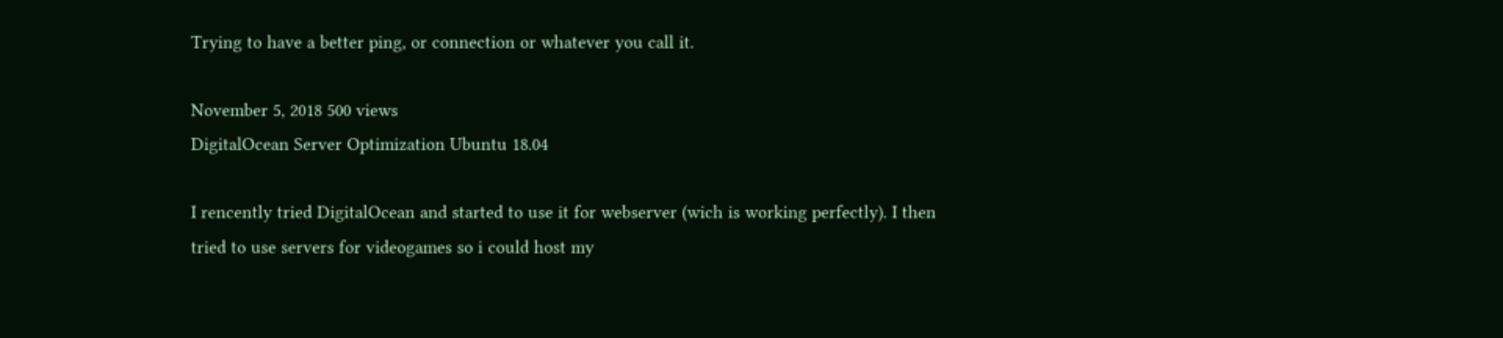Trying to have a better ping, or connection or whatever you call it.

November 5, 2018 500 views
DigitalOcean Server Optimization Ubuntu 18.04

I rencently tried DigitalOcean and started to use it for webserver (wich is working perfectly). I then tried to use servers for videogames so i could host my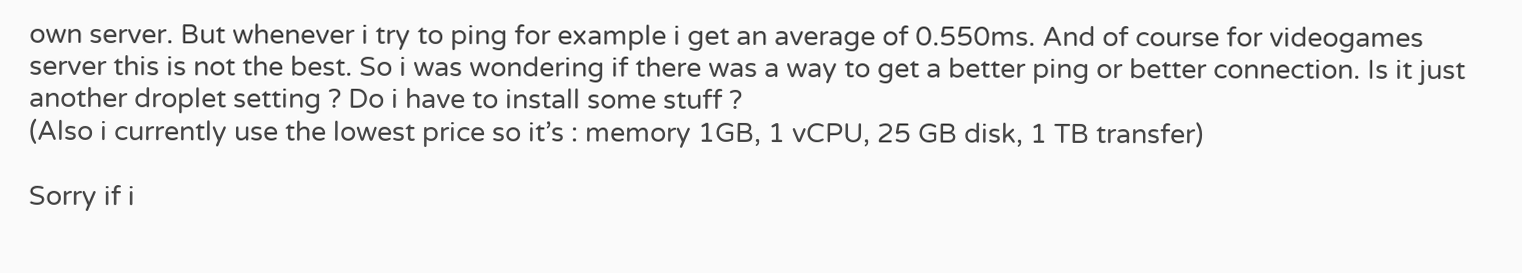own server. But whenever i try to ping for example i get an average of 0.550ms. And of course for videogames server this is not the best. So i was wondering if there was a way to get a better ping or better connection. Is it just another droplet setting ? Do i have to install some stuff ?
(Also i currently use the lowest price so it’s : memory 1GB, 1 vCPU, 25 GB disk, 1 TB transfer)

Sorry if i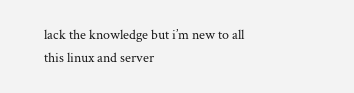lack the knowledge but i’m new to all this linux and server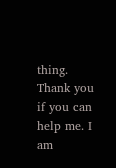thing.
Thank you if you can help me. I am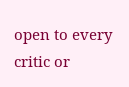open to every critic or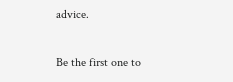advice.

Be the first one to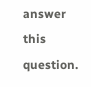answer this question.